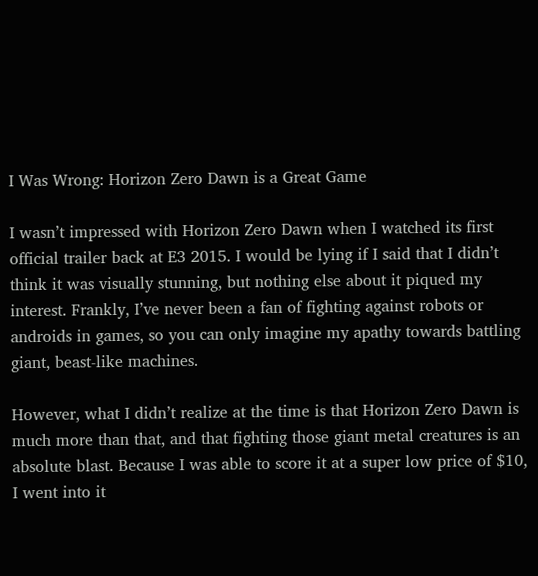I Was Wrong: Horizon Zero Dawn is a Great Game

I wasn’t impressed with Horizon Zero Dawn when I watched its first official trailer back at E3 2015. I would be lying if I said that I didn’t think it was visually stunning, but nothing else about it piqued my interest. Frankly, I’ve never been a fan of fighting against robots or androids in games, so you can only imagine my apathy towards battling giant, beast-like machines.

However, what I didn’t realize at the time is that Horizon Zero Dawn is much more than that, and that fighting those giant metal creatures is an absolute blast. Because I was able to score it at a super low price of $10, I went into it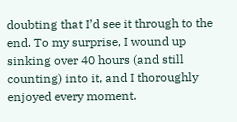doubting that I’d see it through to the end. To my surprise, I wound up sinking over 40 hours (and still counting) into it, and I thoroughly enjoyed every moment.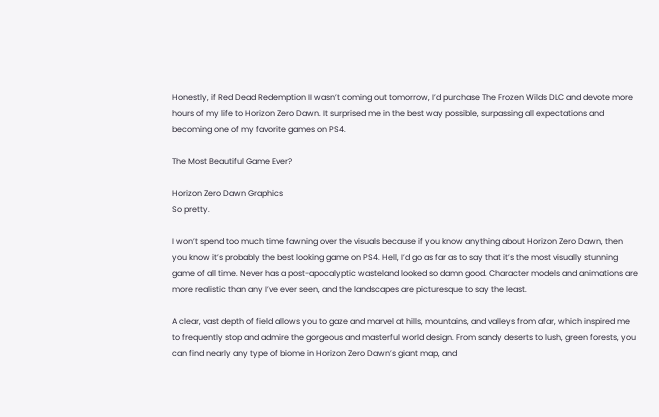Honestly, if Red Dead Redemption II wasn’t coming out tomorrow, I’d purchase The Frozen Wilds DLC and devote more hours of my life to Horizon Zero Dawn. It surprised me in the best way possible, surpassing all expectations and becoming one of my favorite games on PS4.

The Most Beautiful Game Ever?

Horizon Zero Dawn Graphics
So pretty.

I won’t spend too much time fawning over the visuals because if you know anything about Horizon Zero Dawn, then you know it’s probably the best looking game on PS4. Hell, I’d go as far as to say that it’s the most visually stunning game of all time. Never has a post-apocalyptic wasteland looked so damn good. Character models and animations are more realistic than any I’ve ever seen, and the landscapes are picturesque to say the least.

A clear, vast depth of field allows you to gaze and marvel at hills, mountains, and valleys from afar, which inspired me to frequently stop and admire the gorgeous and masterful world design. From sandy deserts to lush, green forests, you can find nearly any type of biome in Horizon Zero Dawn’s giant map, and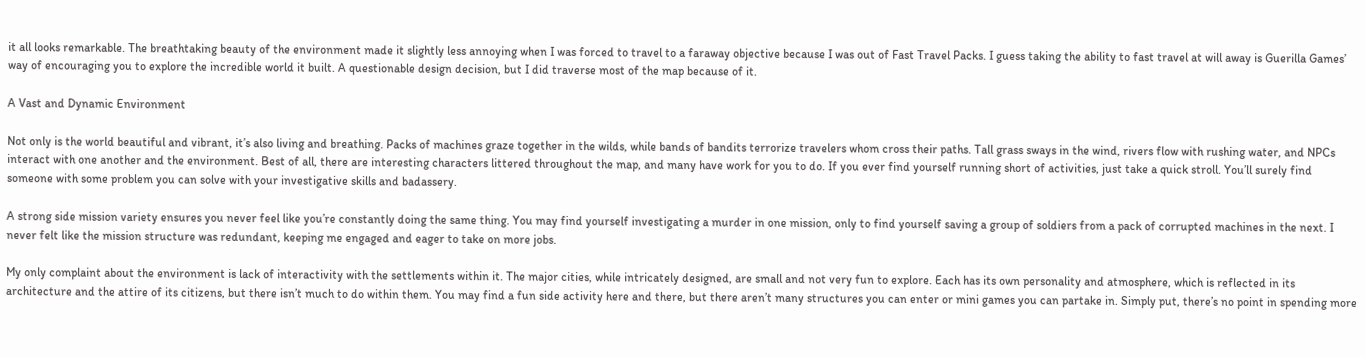it all looks remarkable. The breathtaking beauty of the environment made it slightly less annoying when I was forced to travel to a faraway objective because I was out of Fast Travel Packs. I guess taking the ability to fast travel at will away is Guerilla Games’ way of encouraging you to explore the incredible world it built. A questionable design decision, but I did traverse most of the map because of it.

A Vast and Dynamic Environment

Not only is the world beautiful and vibrant, it’s also living and breathing. Packs of machines graze together in the wilds, while bands of bandits terrorize travelers whom cross their paths. Tall grass sways in the wind, rivers flow with rushing water, and NPCs interact with one another and the environment. Best of all, there are interesting characters littered throughout the map, and many have work for you to do. If you ever find yourself running short of activities, just take a quick stroll. You’ll surely find someone with some problem you can solve with your investigative skills and badassery.

A strong side mission variety ensures you never feel like you’re constantly doing the same thing. You may find yourself investigating a murder in one mission, only to find yourself saving a group of soldiers from a pack of corrupted machines in the next. I never felt like the mission structure was redundant, keeping me engaged and eager to take on more jobs.

My only complaint about the environment is lack of interactivity with the settlements within it. The major cities, while intricately designed, are small and not very fun to explore. Each has its own personality and atmosphere, which is reflected in its architecture and the attire of its citizens, but there isn’t much to do within them. You may find a fun side activity here and there, but there aren’t many structures you can enter or mini games you can partake in. Simply put, there’s no point in spending more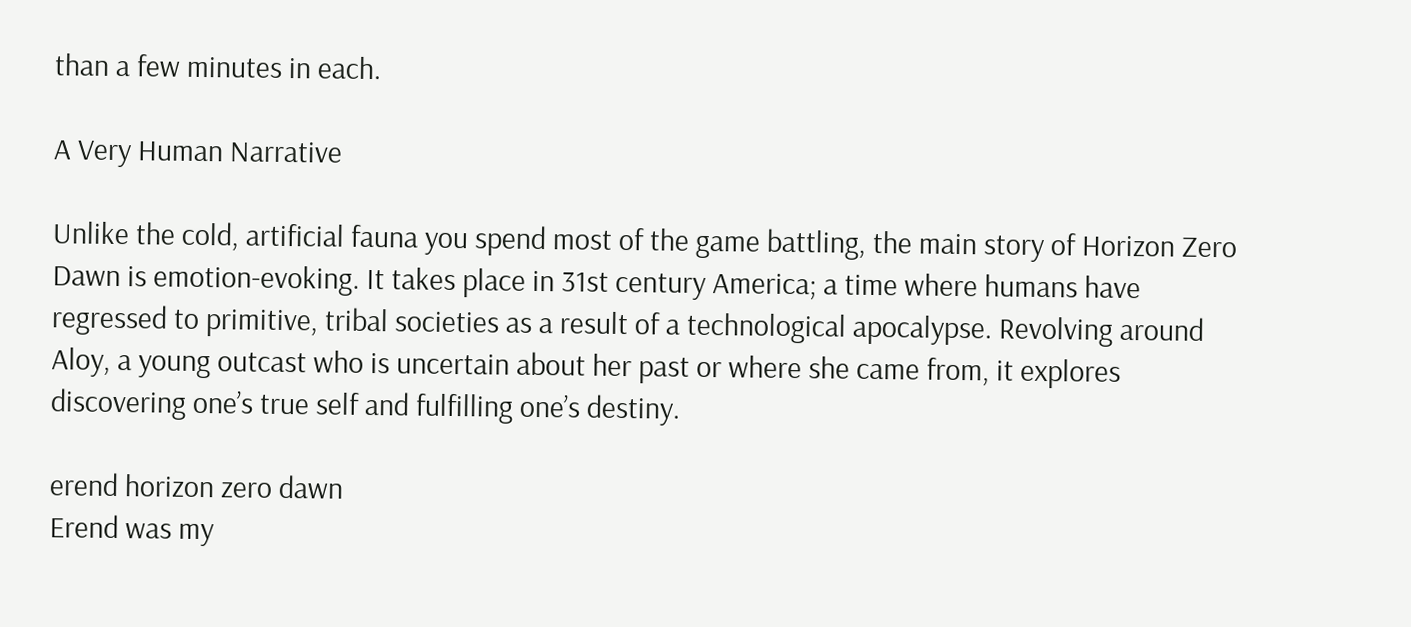than a few minutes in each.

A Very Human Narrative

Unlike the cold, artificial fauna you spend most of the game battling, the main story of Horizon Zero Dawn is emotion-evoking. It takes place in 31st century America; a time where humans have regressed to primitive, tribal societies as a result of a technological apocalypse. Revolving around Aloy, a young outcast who is uncertain about her past or where she came from, it explores discovering one’s true self and fulfilling one’s destiny.

erend horizon zero dawn
Erend was my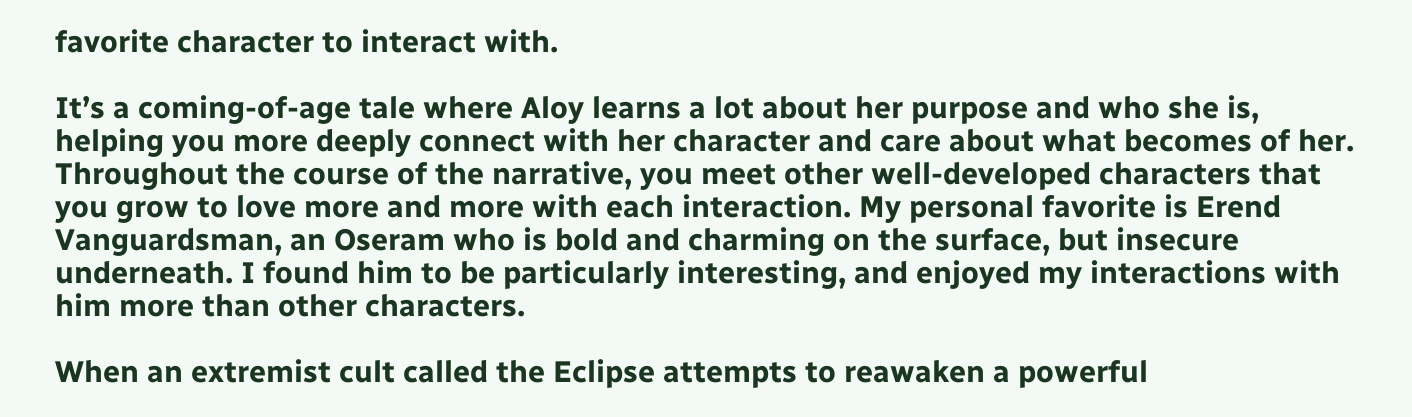favorite character to interact with.

It’s a coming-of-age tale where Aloy learns a lot about her purpose and who she is, helping you more deeply connect with her character and care about what becomes of her. Throughout the course of the narrative, you meet other well-developed characters that you grow to love more and more with each interaction. My personal favorite is Erend Vanguardsman, an Oseram who is bold and charming on the surface, but insecure underneath. I found him to be particularly interesting, and enjoyed my interactions with him more than other characters.

When an extremist cult called the Eclipse attempts to reawaken a powerful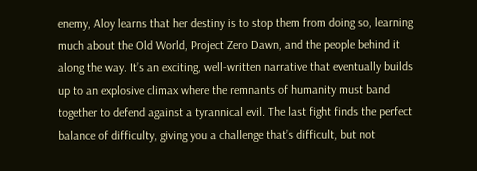enemy, Aloy learns that her destiny is to stop them from doing so, learning much about the Old World, Project Zero Dawn, and the people behind it along the way. It’s an exciting, well-written narrative that eventually builds up to an explosive climax where the remnants of humanity must band together to defend against a tyrannical evil. The last fight finds the perfect balance of difficulty, giving you a challenge that’s difficult, but not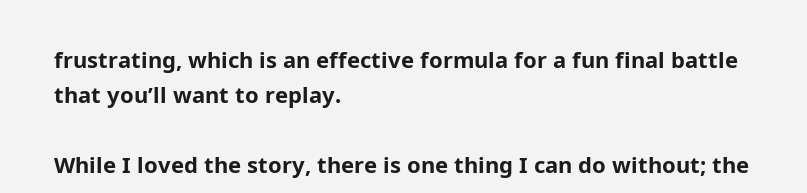frustrating, which is an effective formula for a fun final battle that you’ll want to replay.

While I loved the story, there is one thing I can do without; the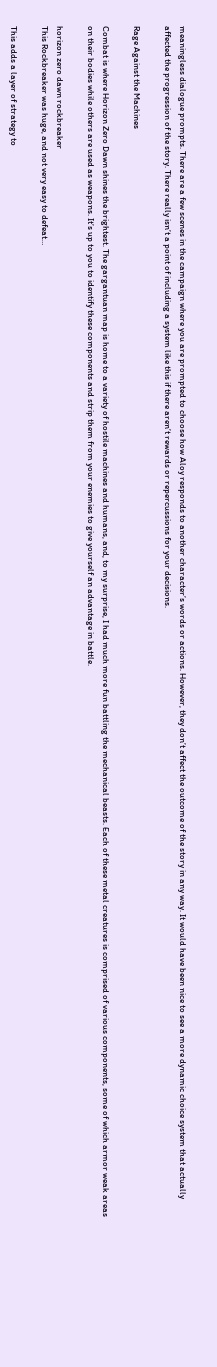meaningless dialogue prompts. There are a few scenes in the campaign where you are prompted to choose how Aloy responds to another character’s words or actions. However, they don’t affect the outcome of the story in any way. It would have been nice to see a more dynamic choice system that actually affected the progression of the story. There really isn’t a point of including a system like this if there aren’t rewards or repercussions for your decisions.

Rage Against the Machines

Combat is where Horizon Zero Dawn shines the brightest. The gargantuan map is home to a variety of hostile machines and humans, and, to my surprise, I had much more fun battling the mechanical beasts. Each of these metal creatures is comprised of various components, some of which armor weak areas on their bodies while others are used as weapons. It’s up to you to identify these components and strip them from your enemies to give yourself an advantage in battle.

horizon zero dawn rockbreaker
This Rockbreaker was huge, and not very easy to defeat…

This adds a layer of strategy to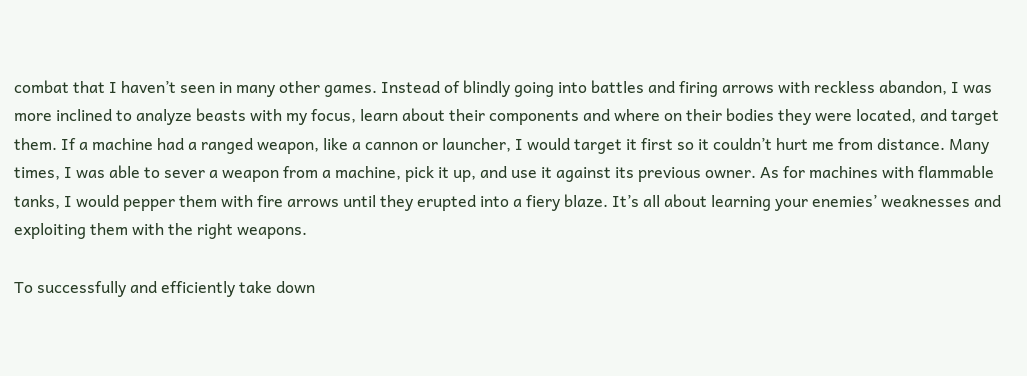combat that I haven’t seen in many other games. Instead of blindly going into battles and firing arrows with reckless abandon, I was more inclined to analyze beasts with my focus, learn about their components and where on their bodies they were located, and target them. If a machine had a ranged weapon, like a cannon or launcher, I would target it first so it couldn’t hurt me from distance. Many times, I was able to sever a weapon from a machine, pick it up, and use it against its previous owner. As for machines with flammable tanks, I would pepper them with fire arrows until they erupted into a fiery blaze. It’s all about learning your enemies’ weaknesses and exploiting them with the right weapons.

To successfully and efficiently take down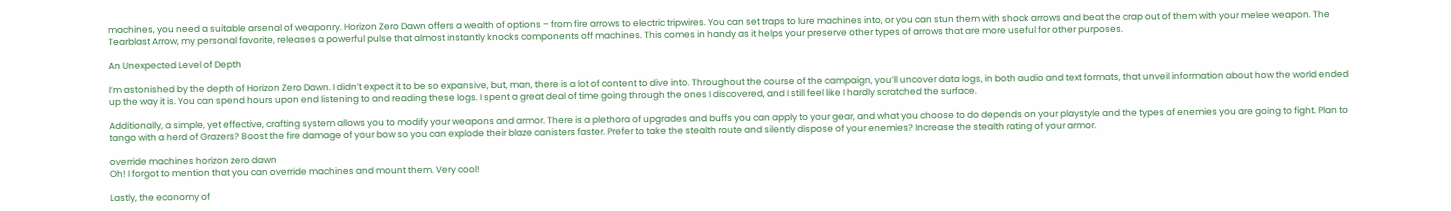machines, you need a suitable arsenal of weaponry. Horizon Zero Dawn offers a wealth of options – from fire arrows to electric tripwires. You can set traps to lure machines into, or you can stun them with shock arrows and beat the crap out of them with your melee weapon. The Tearblast Arrow, my personal favorite, releases a powerful pulse that almost instantly knocks components off machines. This comes in handy as it helps your preserve other types of arrows that are more useful for other purposes.

An Unexpected Level of Depth

I’m astonished by the depth of Horizon Zero Dawn. I didn’t expect it to be so expansive, but, man, there is a lot of content to dive into. Throughout the course of the campaign, you’ll uncover data logs, in both audio and text formats, that unveil information about how the world ended up the way it is. You can spend hours upon end listening to and reading these logs. I spent a great deal of time going through the ones I discovered, and I still feel like I hardly scratched the surface.

Additionally, a simple, yet effective, crafting system allows you to modify your weapons and armor. There is a plethora of upgrades and buffs you can apply to your gear, and what you choose to do depends on your playstyle and the types of enemies you are going to fight. Plan to tango with a herd of Grazers? Boost the fire damage of your bow so you can explode their blaze canisters faster. Prefer to take the stealth route and silently dispose of your enemies? Increase the stealth rating of your armor.

override machines horizon zero dawn
Oh! I forgot to mention that you can override machines and mount them. Very cool!

Lastly, the economy of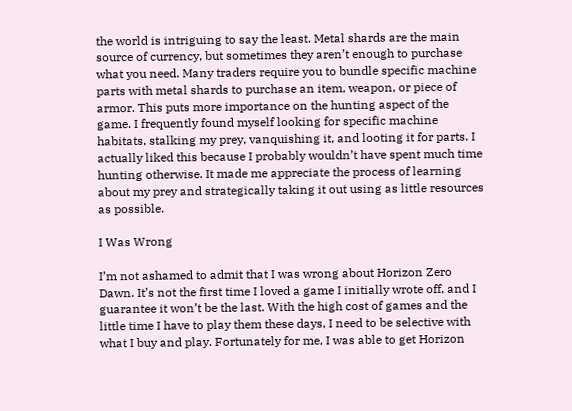the world is intriguing to say the least. Metal shards are the main source of currency, but sometimes they aren’t enough to purchase what you need. Many traders require you to bundle specific machine parts with metal shards to purchase an item, weapon, or piece of armor. This puts more importance on the hunting aspect of the game. I frequently found myself looking for specific machine habitats, stalking my prey, vanquishing it, and looting it for parts. I actually liked this because I probably wouldn’t have spent much time hunting otherwise. It made me appreciate the process of learning about my prey and strategically taking it out using as little resources as possible.

I Was Wrong

I’m not ashamed to admit that I was wrong about Horizon Zero Dawn. It’s not the first time I loved a game I initially wrote off, and I guarantee it won’t be the last. With the high cost of games and the little time I have to play them these days, I need to be selective with what I buy and play. Fortunately for me, I was able to get Horizon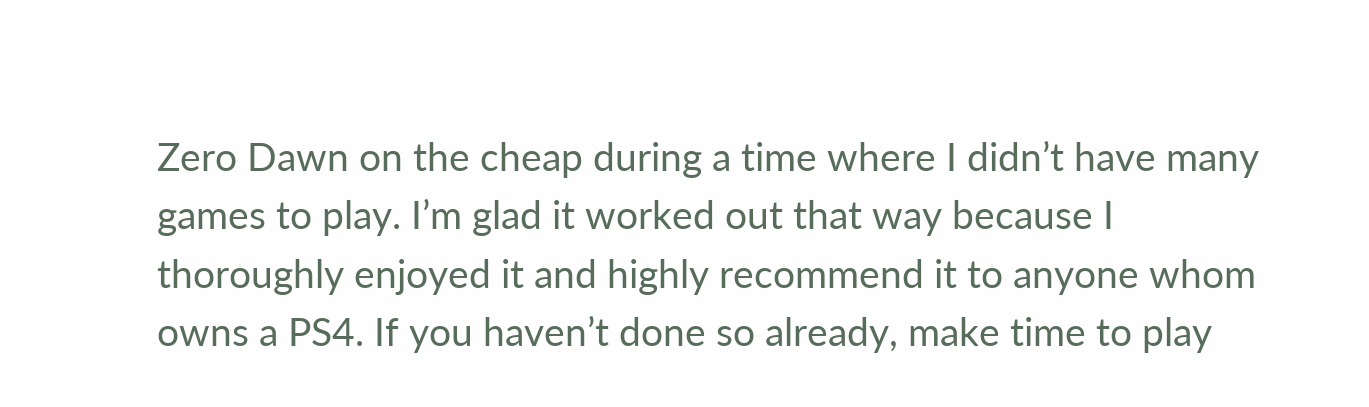Zero Dawn on the cheap during a time where I didn’t have many games to play. I’m glad it worked out that way because I thoroughly enjoyed it and highly recommend it to anyone whom owns a PS4. If you haven’t done so already, make time to play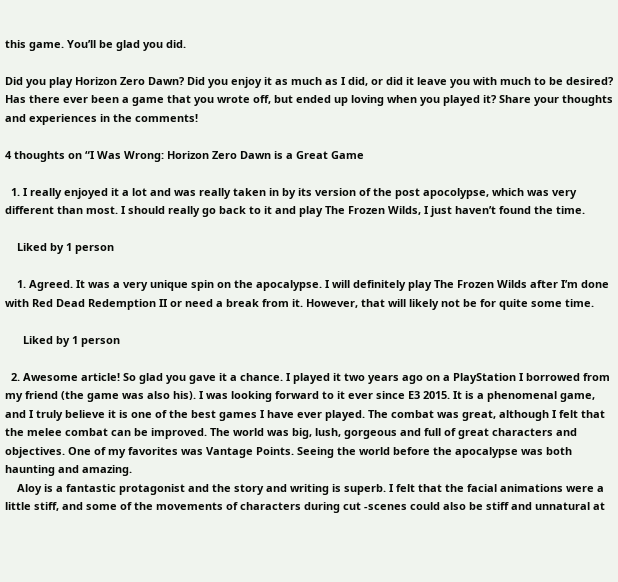this game. You’ll be glad you did.

Did you play Horizon Zero Dawn? Did you enjoy it as much as I did, or did it leave you with much to be desired? Has there ever been a game that you wrote off, but ended up loving when you played it? Share your thoughts and experiences in the comments!

4 thoughts on “I Was Wrong: Horizon Zero Dawn is a Great Game

  1. I really enjoyed it a lot and was really taken in by its version of the post apocolypse, which was very different than most. I should really go back to it and play The Frozen Wilds, I just haven’t found the time.

    Liked by 1 person

    1. Agreed. It was a very unique spin on the apocalypse. I will definitely play The Frozen Wilds after I’m done with Red Dead Redemption II or need a break from it. However, that will likely not be for quite some time.

      Liked by 1 person

  2. Awesome article! So glad you gave it a chance. I played it two years ago on a PlayStation I borrowed from my friend (the game was also his). I was looking forward to it ever since E3 2015. It is a phenomenal game, and I truly believe it is one of the best games I have ever played. The combat was great, although I felt that the melee combat can be improved. The world was big, lush, gorgeous and full of great characters and objectives. One of my favorites was Vantage Points. Seeing the world before the apocalypse was both haunting and amazing.
    Aloy is a fantastic protagonist and the story and writing is superb. I felt that the facial animations were a little stiff, and some of the movements of characters during cut -scenes could also be stiff and unnatural at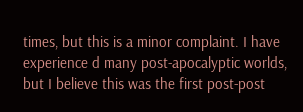times, but this is a minor complaint. I have experience d many post-apocalyptic worlds, but I believe this was the first post-post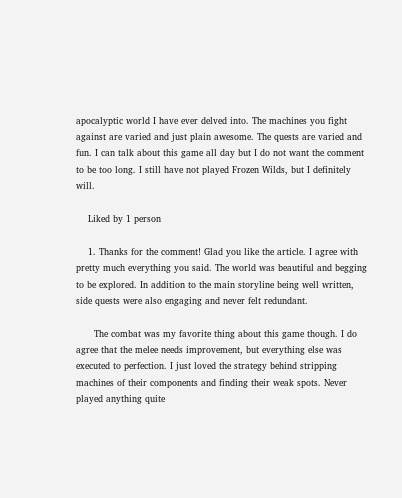apocalyptic world I have ever delved into. The machines you fight against are varied and just plain awesome. The quests are varied and fun. I can talk about this game all day but I do not want the comment to be too long. I still have not played Frozen Wilds, but I definitely will.

    Liked by 1 person

    1. Thanks for the comment! Glad you like the article. I agree with pretty much everything you said. The world was beautiful and begging to be explored. In addition to the main storyline being well written, side quests were also engaging and never felt redundant.

      The combat was my favorite thing about this game though. I do agree that the melee needs improvement, but everything else was executed to perfection. I just loved the strategy behind stripping machines of their components and finding their weak spots. Never played anything quite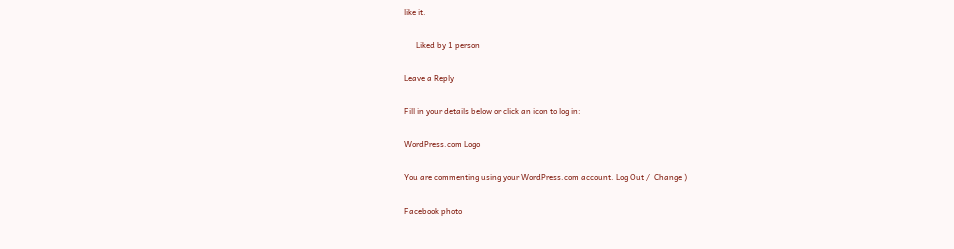like it.

      Liked by 1 person

Leave a Reply

Fill in your details below or click an icon to log in:

WordPress.com Logo

You are commenting using your WordPress.com account. Log Out /  Change )

Facebook photo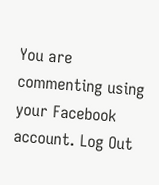You are commenting using your Facebook account. Log Out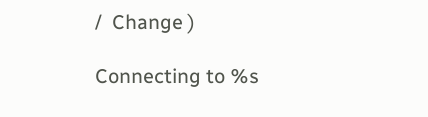/  Change )

Connecting to %s